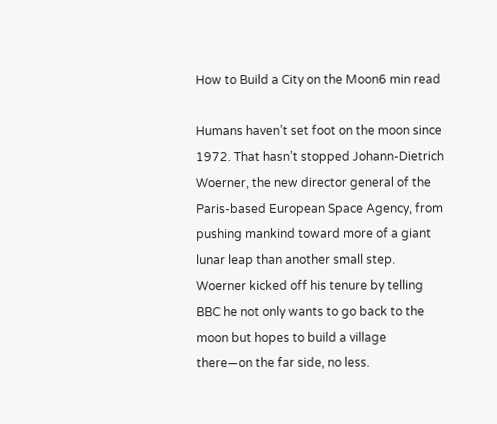How to Build a City on the Moon6 min read

Humans haven’t set foot on the moon since 1972. That hasn’t stopped Johann-Dietrich Woerner, the new director general of the Paris-based European Space Agency, from pushing mankind toward more of a giant lunar leap than another small step. Woerner kicked off his tenure by telling BBC he not only wants to go back to the moon but hopes to build a village there—on the far side, no less.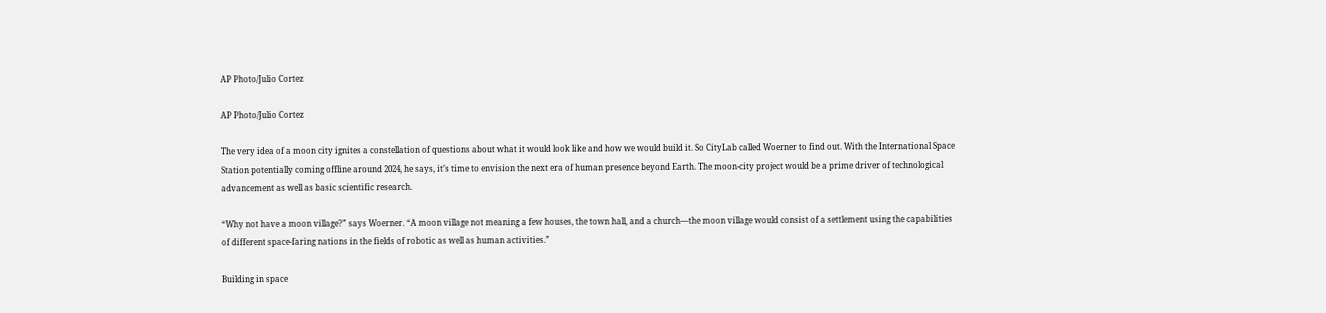AP Photo/Julio Cortez

AP Photo/Julio Cortez

The very idea of a moon city ignites a constellation of questions about what it would look like and how we would build it. So CityLab called Woerner to find out. With the International Space Station potentially coming offline around 2024, he says, it’s time to envision the next era of human presence beyond Earth. The moon-city project would be a prime driver of technological advancement as well as basic scientific research.

“Why not have a moon village?” says Woerner. “A moon village not meaning a few houses, the town hall, and a church—the moon village would consist of a settlement using the capabilities of different space-faring nations in the fields of robotic as well as human activities.”

Building in space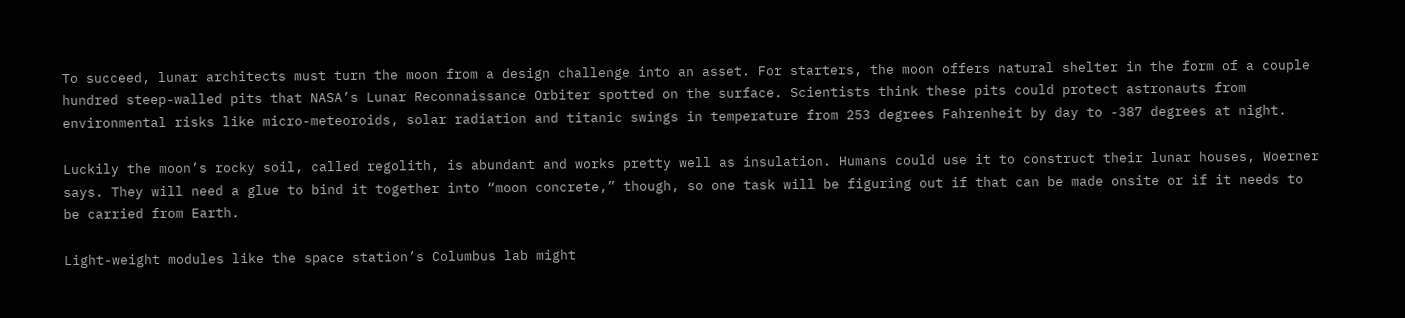To succeed, lunar architects must turn the moon from a design challenge into an asset. For starters, the moon offers natural shelter in the form of a couple hundred steep-walled pits that NASA’s Lunar Reconnaissance Orbiter spotted on the surface. Scientists think these pits could protect astronauts from environmental risks like micro-meteoroids, solar radiation and titanic swings in temperature from 253 degrees Fahrenheit by day to -387 degrees at night.

Luckily the moon’s rocky soil, called regolith, is abundant and works pretty well as insulation. Humans could use it to construct their lunar houses, Woerner says. They will need a glue to bind it together into “moon concrete,” though, so one task will be figuring out if that can be made onsite or if it needs to be carried from Earth.

Light-weight modules like the space station’s Columbus lab might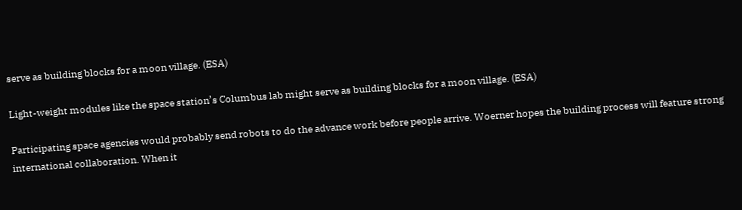serve as building blocks for a moon village. (ESA)

Light-weight modules like the space station’s Columbus lab might serve as building blocks for a moon village. (ESA)

Participating space agencies would probably send robots to do the advance work before people arrive. Woerner hopes the building process will feature strong international collaboration. When it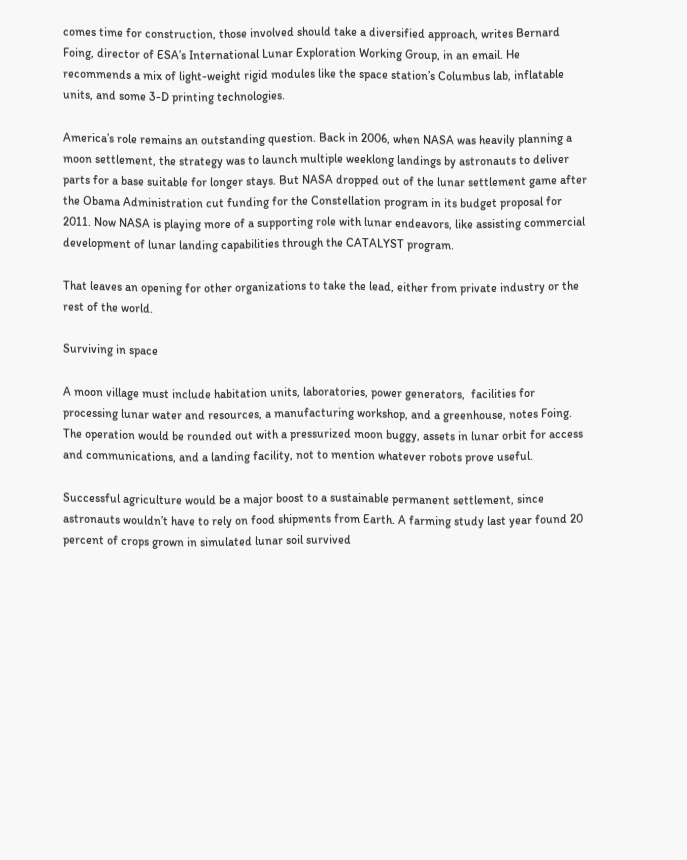comes time for construction, those involved should take a diversified approach, writes Bernard Foing, director of ESA’s International Lunar Exploration Working Group, in an email. He recommends a mix of light-weight rigid modules like the space station’s Columbus lab, inflatable units, and some 3-D printing technologies.

America’s role remains an outstanding question. Back in 2006, when NASA was heavily planning a moon settlement, the strategy was to launch multiple weeklong landings by astronauts to deliver parts for a base suitable for longer stays. But NASA dropped out of the lunar settlement game after the Obama Administration cut funding for the Constellation program in its budget proposal for 2011. Now NASA is playing more of a supporting role with lunar endeavors, like assisting commercial development of lunar landing capabilities through the CATALYST program.

That leaves an opening for other organizations to take the lead, either from private industry or the rest of the world.

Surviving in space

A moon village must include habitation units, laboratories, power generators,  facilities for processing lunar water and resources, a manufacturing workshop, and a greenhouse, notes Foing. The operation would be rounded out with a pressurized moon buggy, assets in lunar orbit for access and communications, and a landing facility, not to mention whatever robots prove useful.

Successful agriculture would be a major boost to a sustainable permanent settlement, since astronauts wouldn’t have to rely on food shipments from Earth. A farming study last year found 20 percent of crops grown in simulated lunar soil survived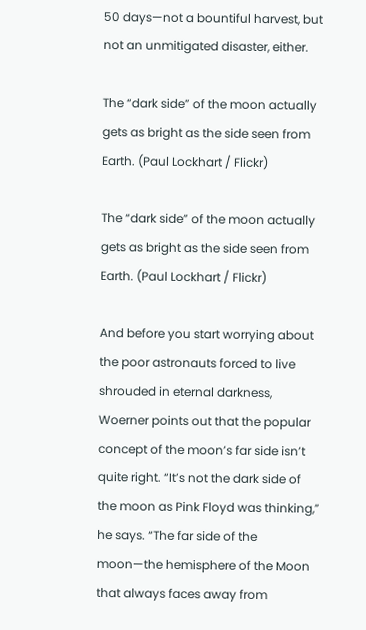50 days—not a bountiful harvest, but not an unmitigated disaster, either.

The “dark side” of the moon actually gets as bright as the side seen from Earth. (Paul Lockhart / Flickr)

The “dark side” of the moon actually gets as bright as the side seen from Earth. (Paul Lockhart / Flickr)

And before you start worrying about the poor astronauts forced to live shrouded in eternal darkness, Woerner points out that the popular concept of the moon’s far side isn’t quite right. “It’s not the dark side of the moon as Pink Floyd was thinking,” he says. “The far side of the moon—the hemisphere of the Moon that always faces away from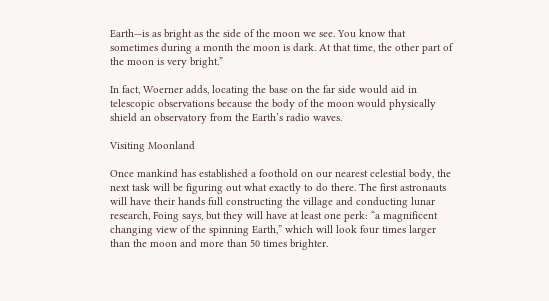Earth—is as bright as the side of the moon we see. You know that sometimes during a month the moon is dark. At that time, the other part of the moon is very bright.”

In fact, Woerner adds, locating the base on the far side would aid in telescopic observations because the body of the moon would physically shield an observatory from the Earth’s radio waves.

Visiting Moonland

Once mankind has established a foothold on our nearest celestial body, the next task will be figuring out what exactly to do there. The first astronauts will have their hands full constructing the village and conducting lunar research, Foing says, but they will have at least one perk: “a magnificent changing view of the spinning Earth,” which will look four times larger than the moon and more than 50 times brighter.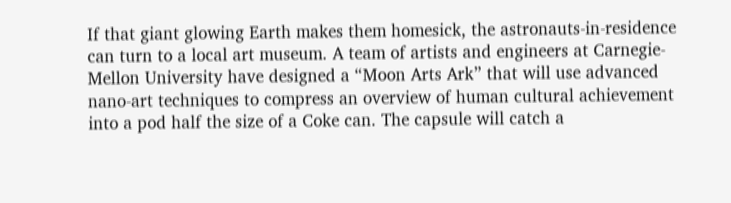If that giant glowing Earth makes them homesick, the astronauts-in-residence can turn to a local art museum. A team of artists and engineers at Carnegie-Mellon University have designed a “Moon Arts Ark” that will use advanced nano-art techniques to compress an overview of human cultural achievement into a pod half the size of a Coke can. The capsule will catch a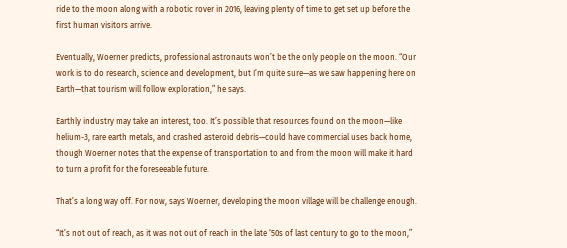ride to the moon along with a robotic rover in 2016, leaving plenty of time to get set up before the first human visitors arrive.

Eventually, Woerner predicts, professional astronauts won’t be the only people on the moon. “Our work is to do research, science and development, but I’m quite sure—as we saw happening here on Earth—that tourism will follow exploration,” he says.

Earthly industry may take an interest, too. It’s possible that resources found on the moon—like helium-3, rare earth metals, and crashed asteroid debris—could have commercial uses back home, though Woerner notes that the expense of transportation to and from the moon will make it hard to turn a profit for the foreseeable future.

That’s a long way off. For now, says Woerner, developing the moon village will be challenge enough.

“It’s not out of reach, as it was not out of reach in the late ‘50s of last century to go to the moon,”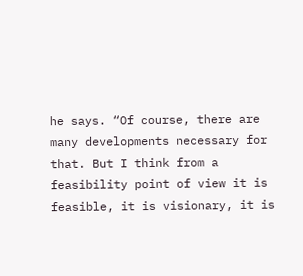he says. “Of course, there are many developments necessary for that. But I think from a feasibility point of view it is feasible, it is visionary, it is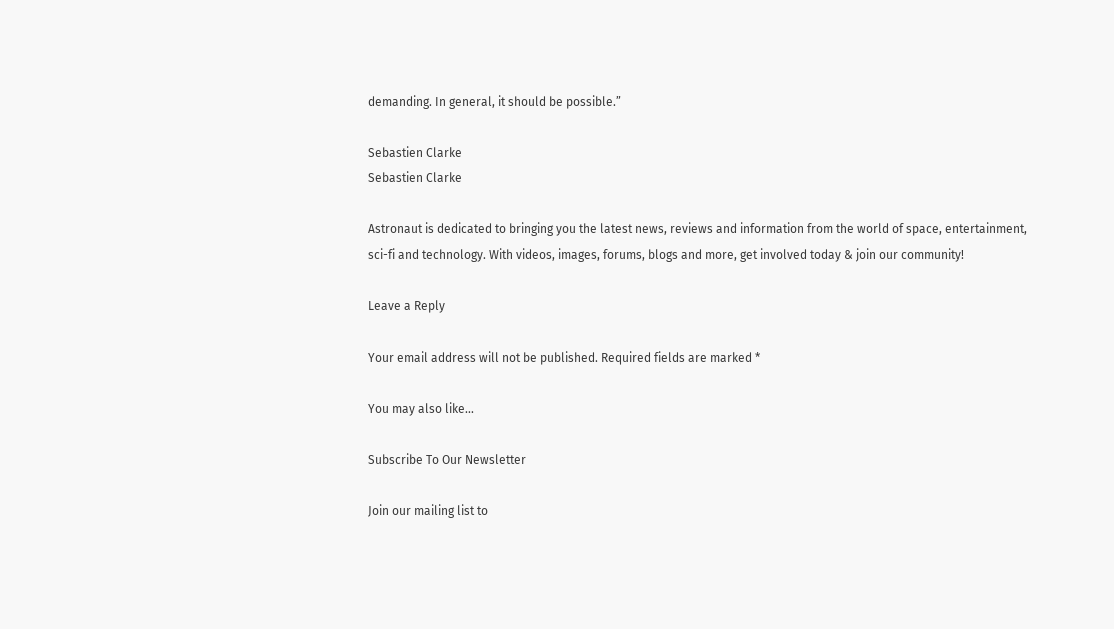demanding. In general, it should be possible.”

Sebastien Clarke
Sebastien Clarke

Astronaut is dedicated to bringing you the latest news, reviews and information from the world of space, entertainment, sci-fi and technology. With videos, images, forums, blogs and more, get involved today & join our community!

Leave a Reply

Your email address will not be published. Required fields are marked *

You may also like...

Subscribe To Our Newsletter

Join our mailing list to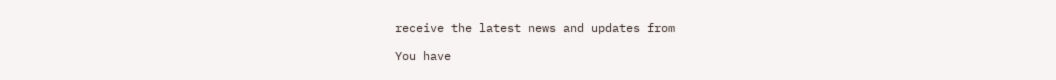receive the latest news and updates from

You have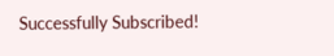Successfully Subscribed!